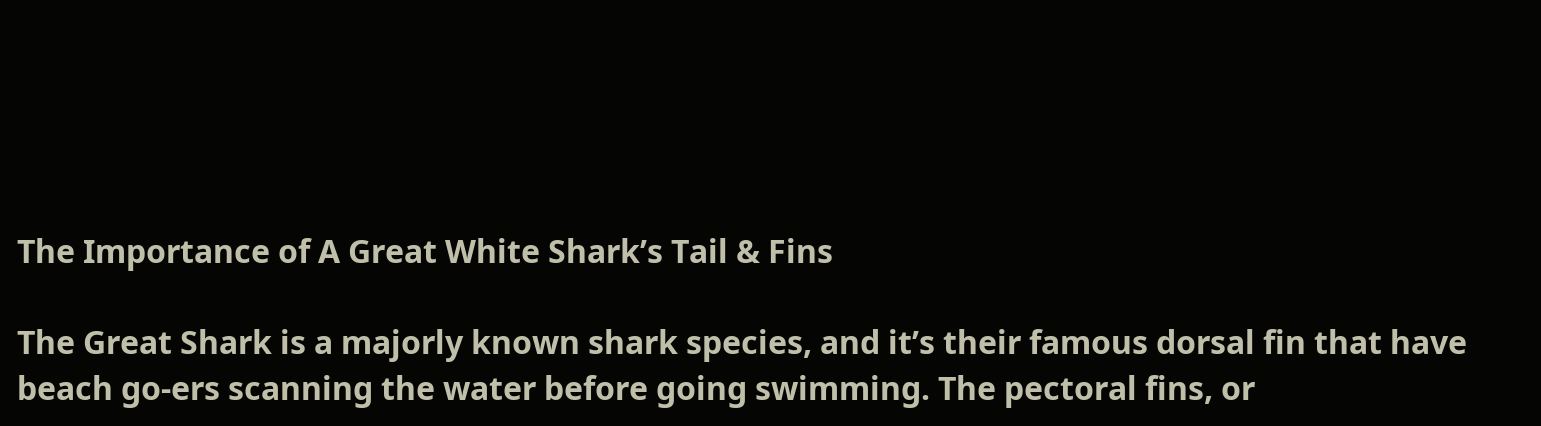The Importance of A Great White Shark’s Tail & Fins

The Great Shark is a majorly known shark species, and it’s their famous dorsal fin that have beach go-ers scanning the water before going swimming. The pectoral fins, or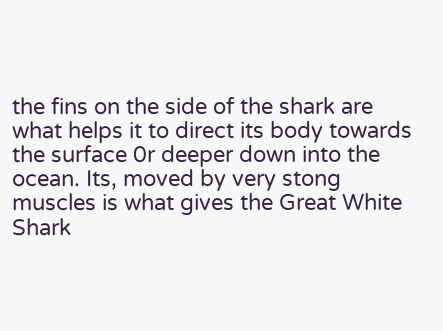the fins on the side of the shark are what helps it to direct its body towards the surface 0r deeper down into the ocean. Its, moved by very stong muscles is what gives the Great White Shark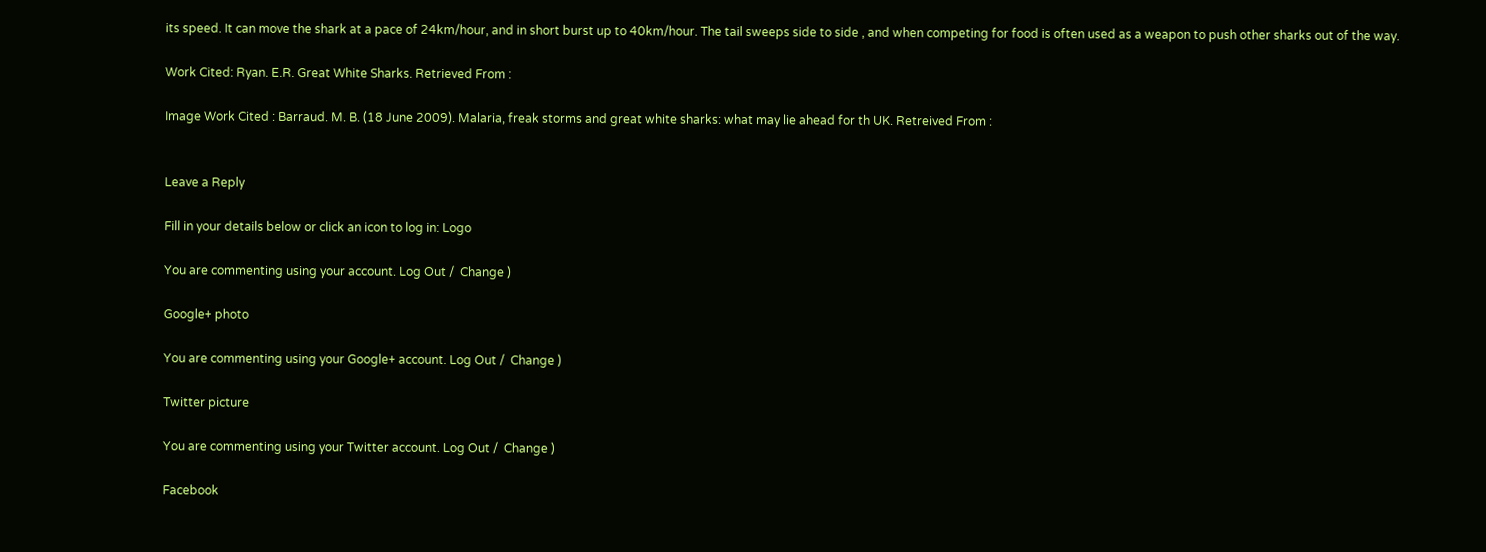its speed. It can move the shark at a pace of 24km/hour, and in short burst up to 40km/hour. The tail sweeps side to side , and when competing for food is often used as a weapon to push other sharks out of the way.

Work Cited: Ryan. E.R. Great White Sharks. Retrieved From :

Image Work Cited : Barraud. M. B. (18 June 2009). Malaria, freak storms and great white sharks: what may lie ahead for th UK. Retreived From :


Leave a Reply

Fill in your details below or click an icon to log in: Logo

You are commenting using your account. Log Out /  Change )

Google+ photo

You are commenting using your Google+ account. Log Out /  Change )

Twitter picture

You are commenting using your Twitter account. Log Out /  Change )

Facebook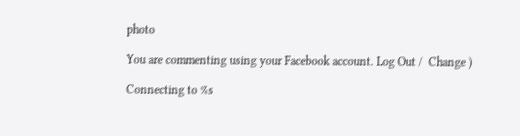photo

You are commenting using your Facebook account. Log Out /  Change )

Connecting to %s